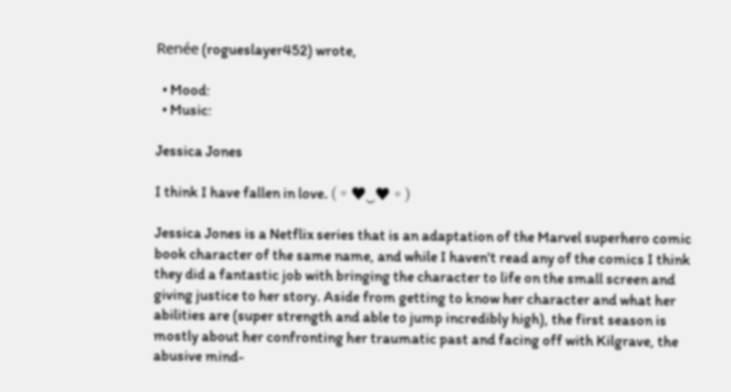Renée (rogueslayer452) wrote,

  • Mood:
  • Music:

Jessica Jones

I think I have fallen in love. (。♥‿♥。)

Jessica Jones is a Netflix series that is an adaptation of the Marvel superhero comic book character of the same name, and while I haven't read any of the comics I think they did a fantastic job with bringing the character to life on the small screen and giving justice to her story. Aside from getting to know her character and what her abilities are (super strength and able to jump incredibly high), the first season is mostly about her confronting her traumatic past and facing off with Kilgrave, the abusive mind-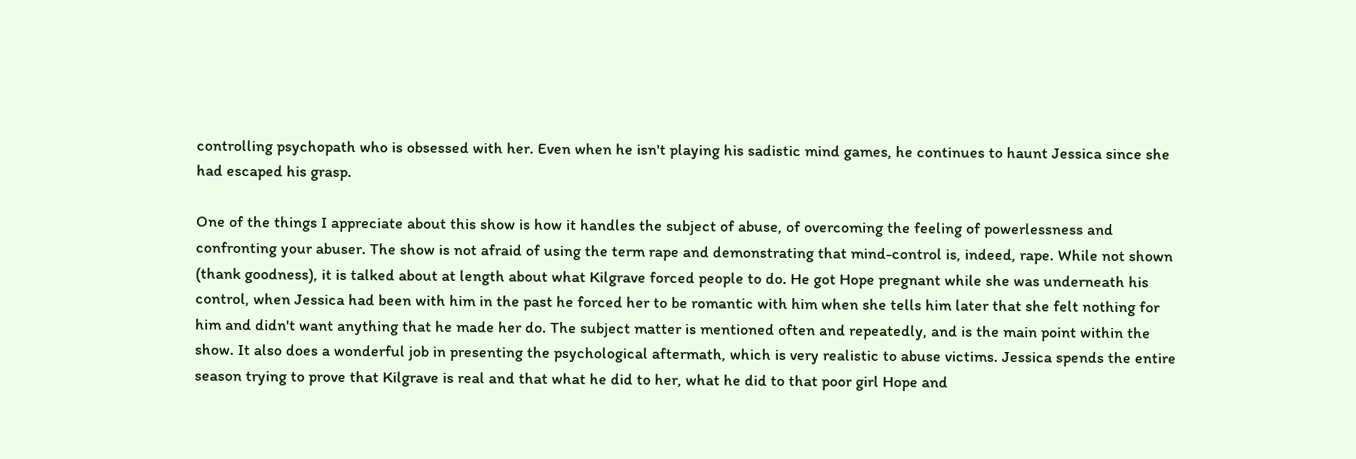controlling psychopath who is obsessed with her. Even when he isn't playing his sadistic mind games, he continues to haunt Jessica since she had escaped his grasp.

One of the things I appreciate about this show is how it handles the subject of abuse, of overcoming the feeling of powerlessness and confronting your abuser. The show is not afraid of using the term rape and demonstrating that mind-control is, indeed, rape. While not shown (thank goodness), it is talked about at length about what Kilgrave forced people to do. He got Hope pregnant while she was underneath his control, when Jessica had been with him in the past he forced her to be romantic with him when she tells him later that she felt nothing for him and didn't want anything that he made her do. The subject matter is mentioned often and repeatedly, and is the main point within the show. It also does a wonderful job in presenting the psychological aftermath, which is very realistic to abuse victims. Jessica spends the entire season trying to prove that Kilgrave is real and that what he did to her, what he did to that poor girl Hope and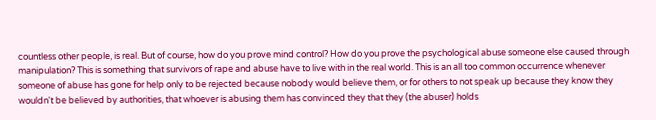countless other people, is real. But of course, how do you prove mind control? How do you prove the psychological abuse someone else caused through manipulation? This is something that survivors of rape and abuse have to live with in the real world. This is an all too common occurrence whenever someone of abuse has gone for help only to be rejected because nobody would believe them, or for others to not speak up because they know they wouldn't be believed by authorities, that whoever is abusing them has convinced they that they (the abuser) holds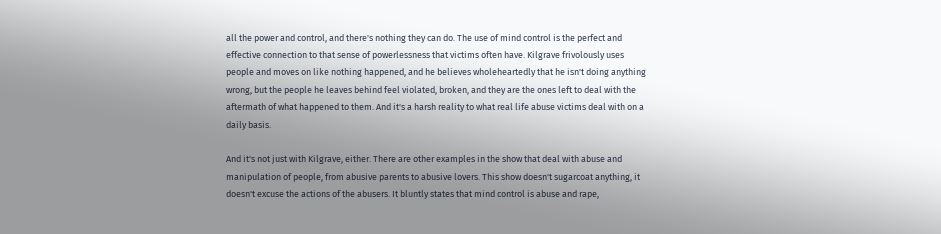all the power and control, and there's nothing they can do. The use of mind control is the perfect and effective connection to that sense of powerlessness that victims often have. Kilgrave frivolously uses people and moves on like nothing happened, and he believes wholeheartedly that he isn't doing anything wrong, but the people he leaves behind feel violated, broken, and they are the ones left to deal with the aftermath of what happened to them. And it's a harsh reality to what real life abuse victims deal with on a daily basis.

And it's not just with Kilgrave, either. There are other examples in the show that deal with abuse and manipulation of people, from abusive parents to abusive lovers. This show doesn't sugarcoat anything, it doesn't excuse the actions of the abusers. It bluntly states that mind control is abuse and rape,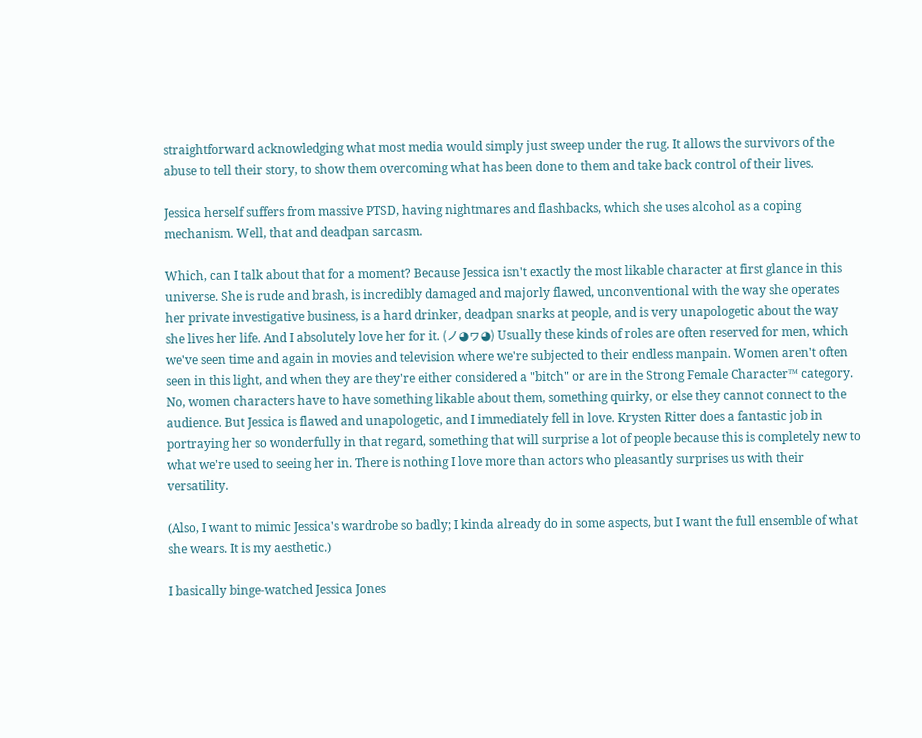straightforward acknowledging what most media would simply just sweep under the rug. It allows the survivors of the abuse to tell their story, to show them overcoming what has been done to them and take back control of their lives.

Jessica herself suffers from massive PTSD, having nightmares and flashbacks, which she uses alcohol as a coping mechanism. Well, that and deadpan sarcasm.

Which, can I talk about that for a moment? Because Jessica isn't exactly the most likable character at first glance in this universe. She is rude and brash, is incredibly damaged and majorly flawed, unconventional with the way she operates her private investigative business, is a hard drinker, deadpan snarks at people, and is very unapologetic about the way she lives her life. And I absolutely love her for it. (ノ◕ヮ◕) Usually these kinds of roles are often reserved for men, which we've seen time and again in movies and television where we're subjected to their endless manpain. Women aren't often seen in this light, and when they are they're either considered a "bitch" or are in the Strong Female Character™ category. No, women characters have to have something likable about them, something quirky, or else they cannot connect to the audience. But Jessica is flawed and unapologetic, and I immediately fell in love. Krysten Ritter does a fantastic job in portraying her so wonderfully in that regard, something that will surprise a lot of people because this is completely new to what we're used to seeing her in. There is nothing I love more than actors who pleasantly surprises us with their versatility.

(Also, I want to mimic Jessica's wardrobe so badly; I kinda already do in some aspects, but I want the full ensemble of what she wears. It is my aesthetic.)

I basically binge-watched Jessica Jones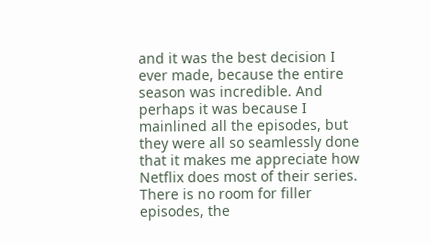and it was the best decision I ever made, because the entire season was incredible. And perhaps it was because I mainlined all the episodes, but they were all so seamlessly done that it makes me appreciate how Netflix does most of their series. There is no room for filler episodes, the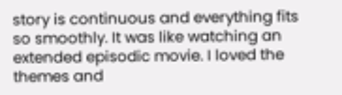story is continuous and everything fits so smoothly. It was like watching an extended episodic movie. I loved the themes and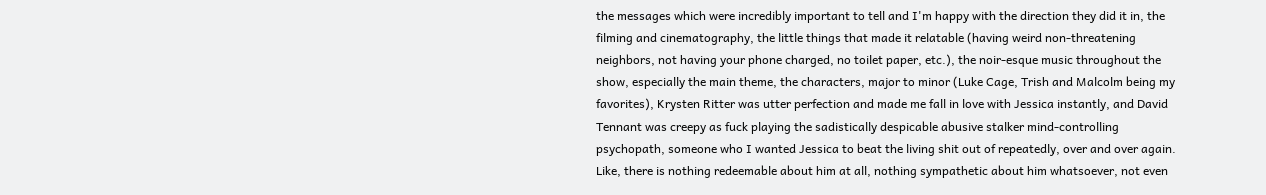the messages which were incredibly important to tell and I'm happy with the direction they did it in, the filming and cinematography, the little things that made it relatable (having weird non-threatening neighbors, not having your phone charged, no toilet paper, etc.), the noir-esque music throughout the show, especially the main theme, the characters, major to minor (Luke Cage, Trish and Malcolm being my favorites), Krysten Ritter was utter perfection and made me fall in love with Jessica instantly, and David Tennant was creepy as fuck playing the sadistically despicable abusive stalker mind-controlling psychopath, someone who I wanted Jessica to beat the living shit out of repeatedly, over and over again. Like, there is nothing redeemable about him at all, nothing sympathetic about him whatsoever, not even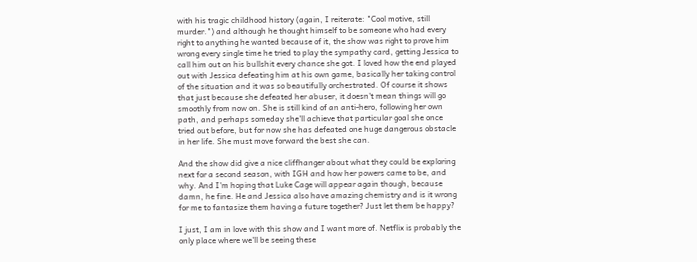with his tragic childhood history (again, I reiterate: "Cool motive, still murder.") and although he thought himself to be someone who had every right to anything he wanted because of it, the show was right to prove him wrong every single time he tried to play the sympathy card, getting Jessica to call him out on his bullshit every chance she got. I loved how the end played out with Jessica defeating him at his own game, basically her taking control of the situation and it was so beautifully orchestrated. Of course it shows that just because she defeated her abuser, it doesn't mean things will go smoothly from now on. She is still kind of an anti-hero, following her own path, and perhaps someday she'll achieve that particular goal she once tried out before, but for now she has defeated one huge dangerous obstacle in her life. She must move forward the best she can.

And the show did give a nice cliffhanger about what they could be exploring next for a second season, with IGH and how her powers came to be, and why. And I'm hoping that Luke Cage will appear again though, because damn, he fine. He and Jessica also have amazing chemistry and is it wrong for me to fantasize them having a future together? Just let them be happy?

I just, I am in love with this show and I want more of. Netflix is probably the only place where we'll be seeing these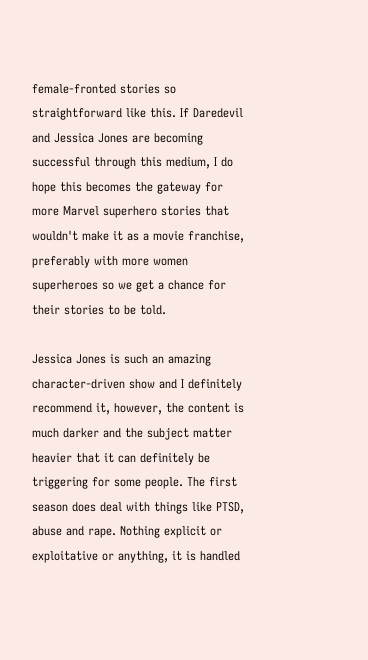female-fronted stories so straightforward like this. If Daredevil and Jessica Jones are becoming successful through this medium, I do hope this becomes the gateway for more Marvel superhero stories that wouldn't make it as a movie franchise, preferably with more women superheroes so we get a chance for their stories to be told.

Jessica Jones is such an amazing character-driven show and I definitely recommend it, however, the content is much darker and the subject matter heavier that it can definitely be triggering for some people. The first season does deal with things like PTSD, abuse and rape. Nothing explicit or exploitative or anything, it is handled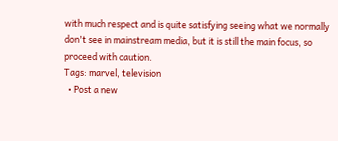with much respect and is quite satisfying seeing what we normally don't see in mainstream media, but it is still the main focus, so proceed with caution.
Tags: marvel, television
  • Post a new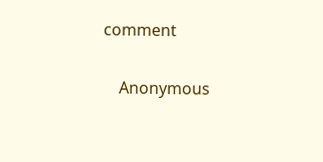comment


    Anonymous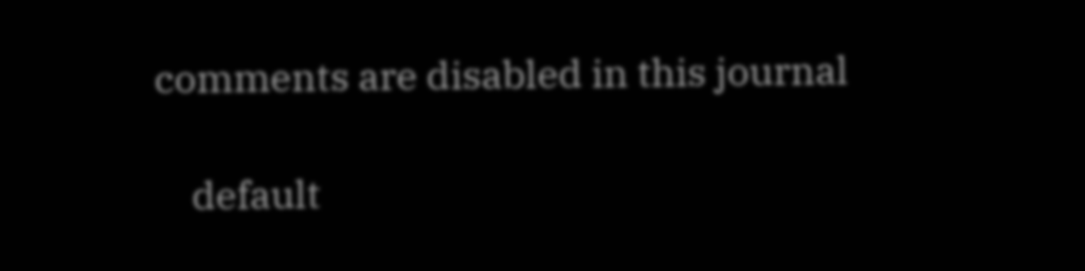comments are disabled in this journal

    default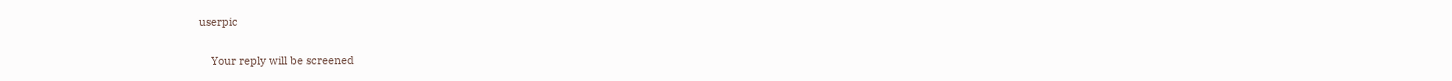userpic

    Your reply will be screened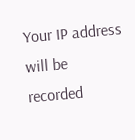Your IP address will be recorded